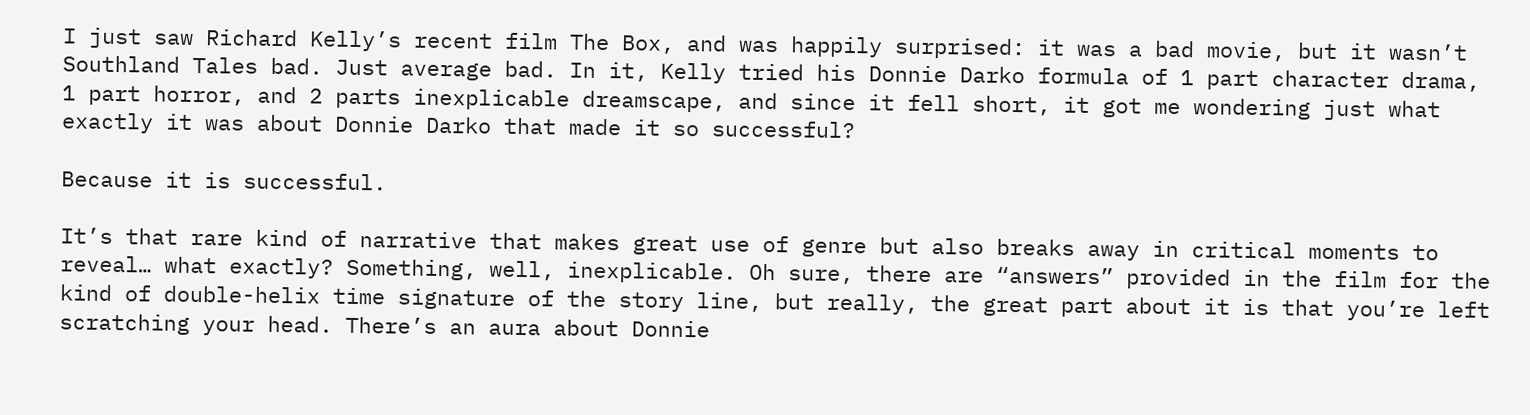I just saw Richard Kelly’s recent film The Box, and was happily surprised: it was a bad movie, but it wasn’t Southland Tales bad. Just average bad. In it, Kelly tried his Donnie Darko formula of 1 part character drama, 1 part horror, and 2 parts inexplicable dreamscape, and since it fell short, it got me wondering just what exactly it was about Donnie Darko that made it so successful?

Because it is successful.

It’s that rare kind of narrative that makes great use of genre but also breaks away in critical moments to reveal… what exactly? Something, well, inexplicable. Oh sure, there are “answers” provided in the film for the kind of double-helix time signature of the story line, but really, the great part about it is that you’re left scratching your head. There’s an aura about Donnie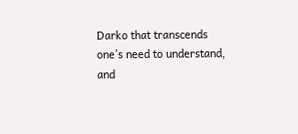Darko that transcends one’s need to understand, and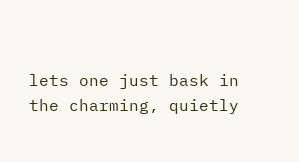lets one just bask in the charming, quietly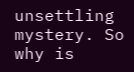unsettling mystery. So why is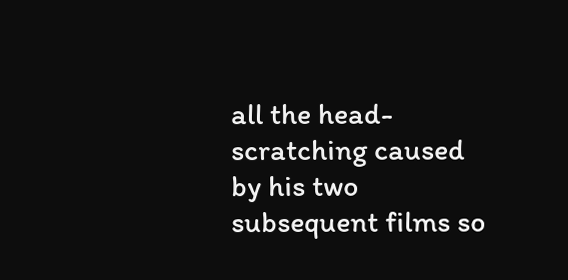all the head-scratching caused by his two subsequent films so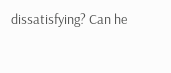dissatisfying? Can he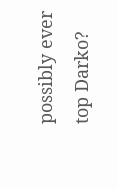possibly ever top Darko?